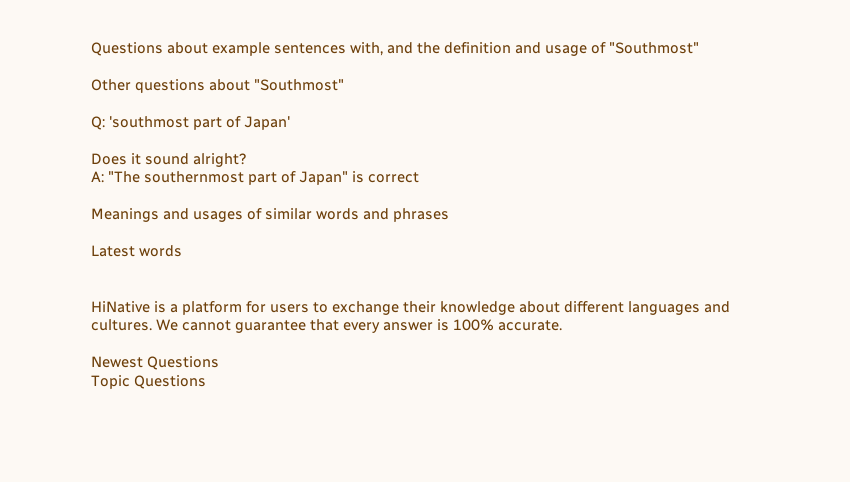Questions about example sentences with, and the definition and usage of "Southmost"

Other questions about "Southmost"

Q: 'southmost part of Japan'

Does it sound alright?
A: "The southernmost part of Japan" is correct

Meanings and usages of similar words and phrases

Latest words


HiNative is a platform for users to exchange their knowledge about different languages and cultures. We cannot guarantee that every answer is 100% accurate.

Newest Questions
Topic Questions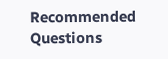Recommended Questions